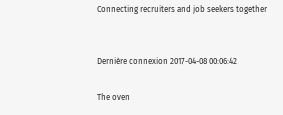Connecting recruiters and job seekers together


Dernière connexion 2017-04-08 00:06:42

The oven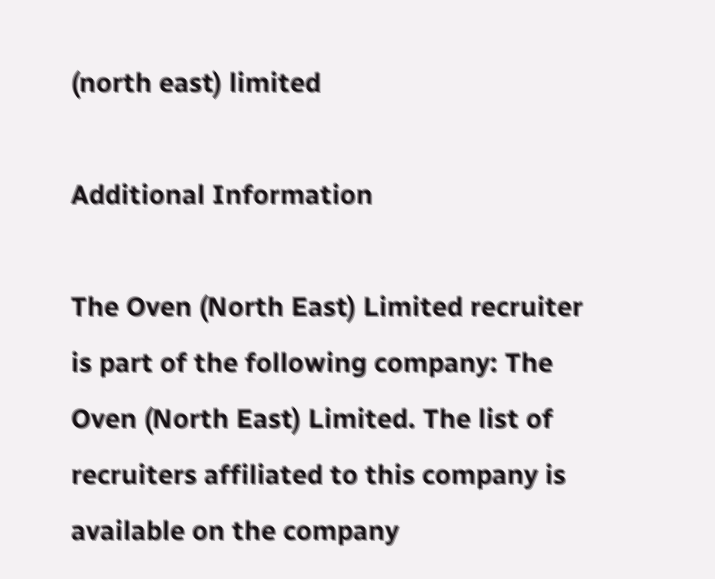(north east) limited

Additional Information

The Oven (North East) Limited recruiter is part of the following company: The Oven (North East) Limited. The list of recruiters affiliated to this company is available on the company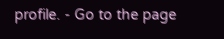profile. - Go to the page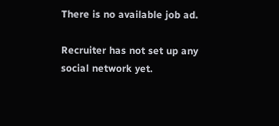There is no available job ad.

Recruiter has not set up any social network yet.